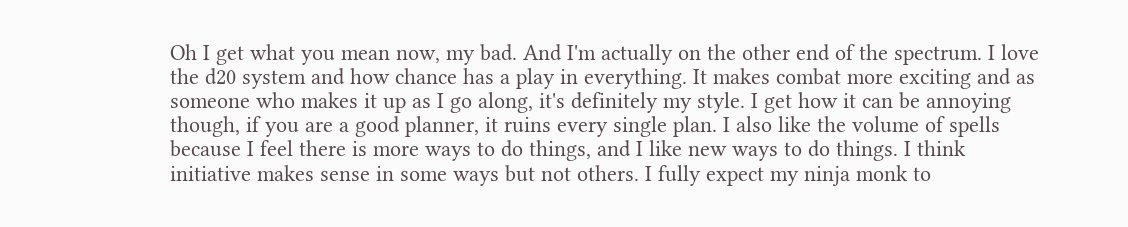Oh I get what you mean now, my bad. And I'm actually on the other end of the spectrum. I love the d20 system and how chance has a play in everything. It makes combat more exciting and as someone who makes it up as I go along, it's definitely my style. I get how it can be annoying though, if you are a good planner, it ruins every single plan. I also like the volume of spells because I feel there is more ways to do things, and I like new ways to do things. I think initiative makes sense in some ways but not others. I fully expect my ninja monk to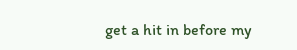get a hit in before my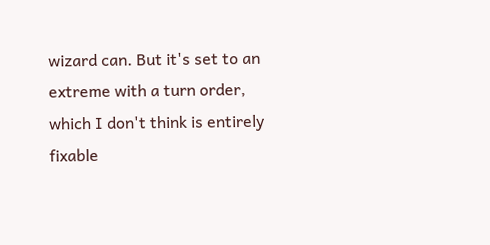wizard can. But it's set to an extreme with a turn order, which I don't think is entirely fixable